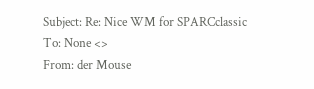Subject: Re: Nice WM for SPARCclassic
To: None <>
From: der Mouse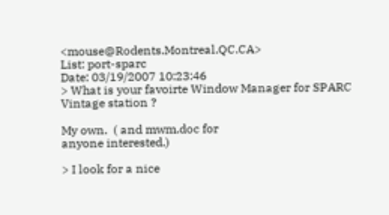<mouse@Rodents.Montreal.QC.CA>
List: port-sparc
Date: 03/19/2007 10:23:46
> What is your favoirte Window Manager for SPARC Vintage station ?

My own.  ( and mwm.doc for
anyone interested.)

> I look for a nice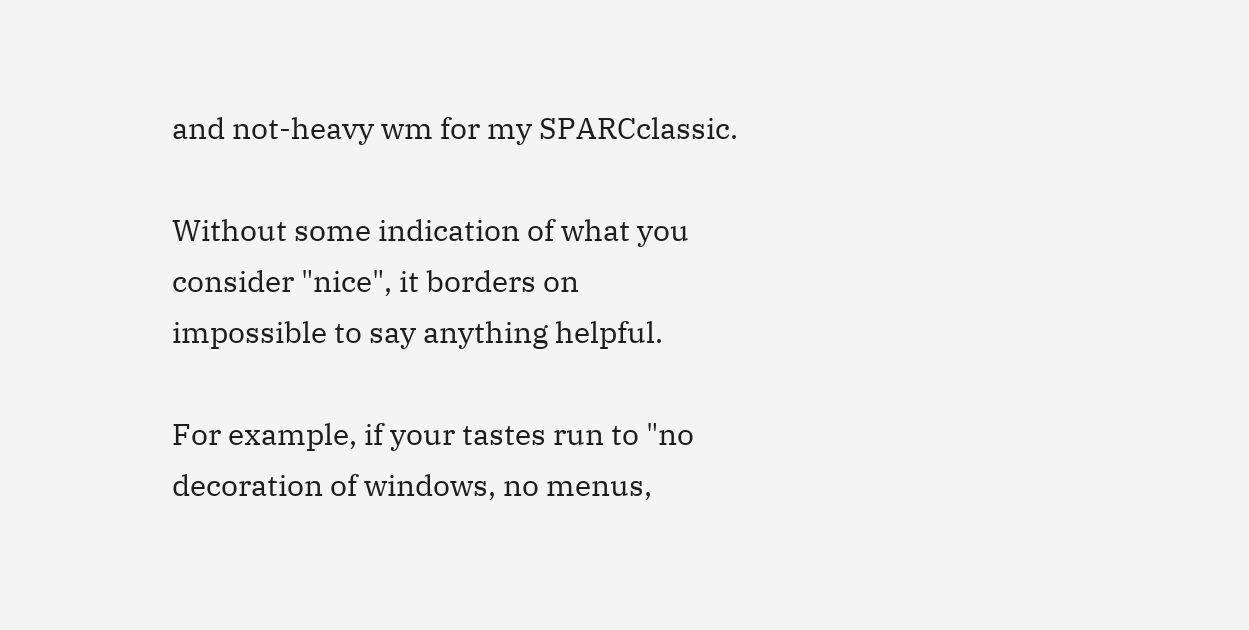and not-heavy wm for my SPARCclassic.

Without some indication of what you consider "nice", it borders on
impossible to say anything helpful.

For example, if your tastes run to "no decoration of windows, no menus,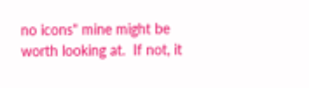no icons" mine might be worth looking at.  If not, it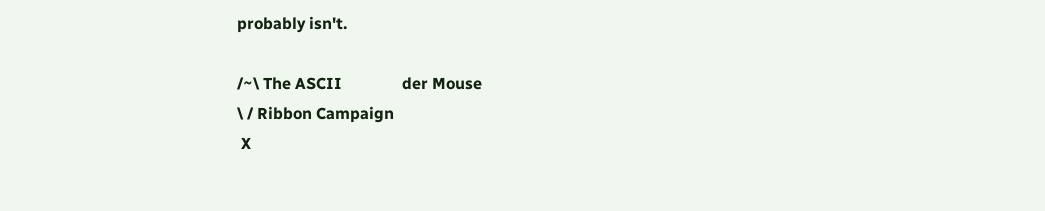probably isn't.

/~\ The ASCII               der Mouse
\ / Ribbon Campaign
 X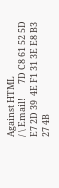Against HTML
/ \ Email!       7D C8 61 52 5D E7 2D 39  4E F1 31 3E E8 B3 27 4B